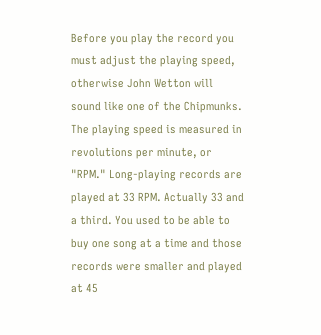Before you play the record you must adjust the playing speed, otherwise John Wetton will sound like one of the Chipmunks. The playing speed is measured in revolutions per minute, or "RPM." Long-playing records are played at 33 RPM. Actually 33 and a third. You used to be able to buy one song at a time and those records were smaller and played at 45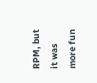RPM, but it was more fun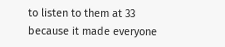to listen to them at 33 because it made everyone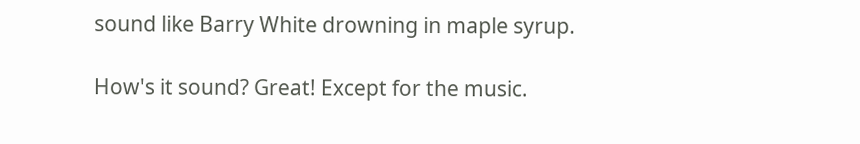sound like Barry White drowning in maple syrup.

How's it sound? Great! Except for the music.